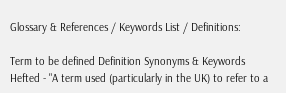Glossary & References / Keywords List / Definitions:

Term to be defined Definition Synonyms & Keywords
Hefted - "A term used (particularly in the UK) to refer to a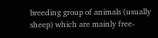breeding group of animals (usually sheep) which are mainly free-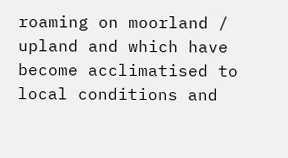roaming on moorland / upland and which have become acclimatised to local conditions and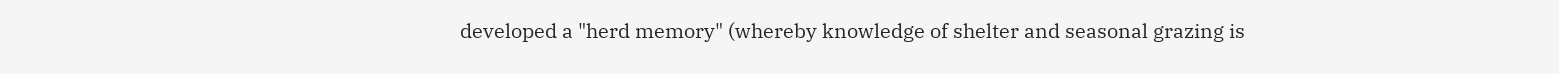developed a "herd memory" (whereby knowledge of shelter and seasonal grazing is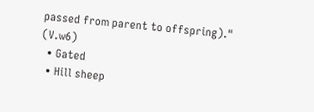passed from parent to offspring)." (V.w6)
  • Gated
  • Hill sheep